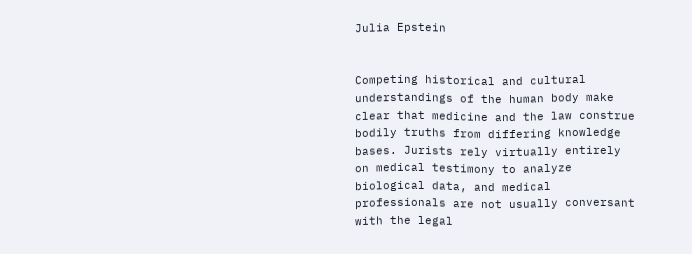Julia Epstein


Competing historical and cultural understandings of the human body make clear that medicine and the law construe bodily truths from differing knowledge bases. Jurists rely virtually entirely on medical testimony to analyze biological data, and medical professionals are not usually conversant with the legal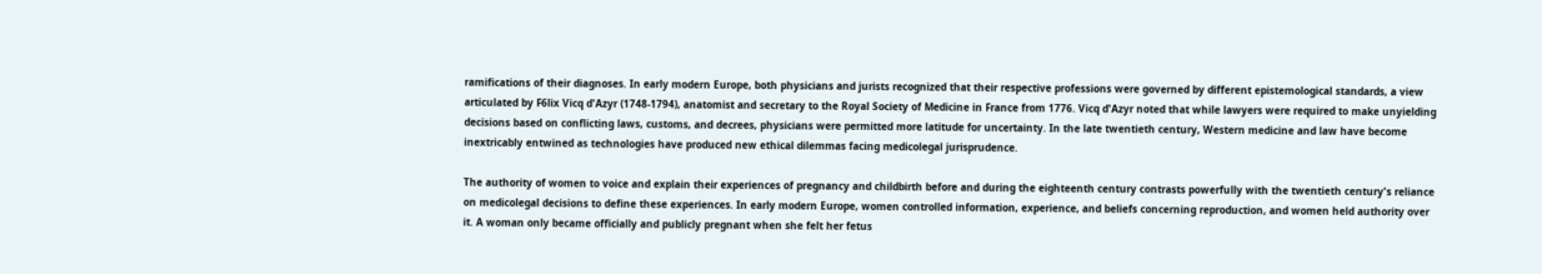ramifications of their diagnoses. In early modern Europe, both physicians and jurists recognized that their respective professions were governed by different epistemological standards, a view articulated by F6lix Vicq d'Azyr (1748-1794), anatomist and secretary to the Royal Society of Medicine in France from 1776. Vicq d'Azyr noted that while lawyers were required to make unyielding decisions based on conflicting laws, customs, and decrees, physicians were permitted more latitude for uncertainty. In the late twentieth century, Western medicine and law have become inextricably entwined as technologies have produced new ethical dilemmas facing medicolegal jurisprudence.

The authority of women to voice and explain their experiences of pregnancy and childbirth before and during the eighteenth century contrasts powerfully with the twentieth century's reliance on medicolegal decisions to define these experiences. In early modern Europe, women controlled information, experience, and beliefs concerning reproduction, and women held authority over it. A woman only became officially and publicly pregnant when she felt her fetus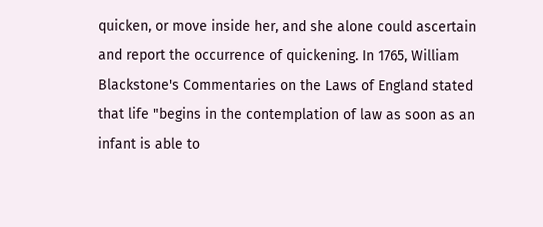quicken, or move inside her, and she alone could ascertain and report the occurrence of quickening. In 1765, William Blackstone's Commentaries on the Laws of England stated that life "begins in the contemplation of law as soon as an infant is able to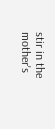stir in the mother's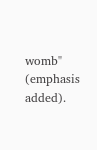womb" (emphasis added).